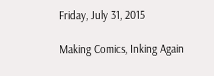Friday, July 31, 2015

Making Comics, Inking Again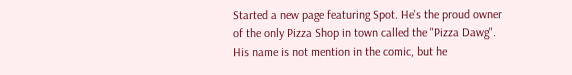Started a new page featuring Spot. He's the proud owner
of the only Pizza Shop in town called the "Pizza Dawg".
His name is not mention in the comic, but he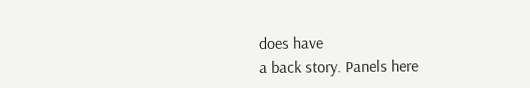does have
a back story. Panels here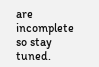are incomplete so stay tuned.